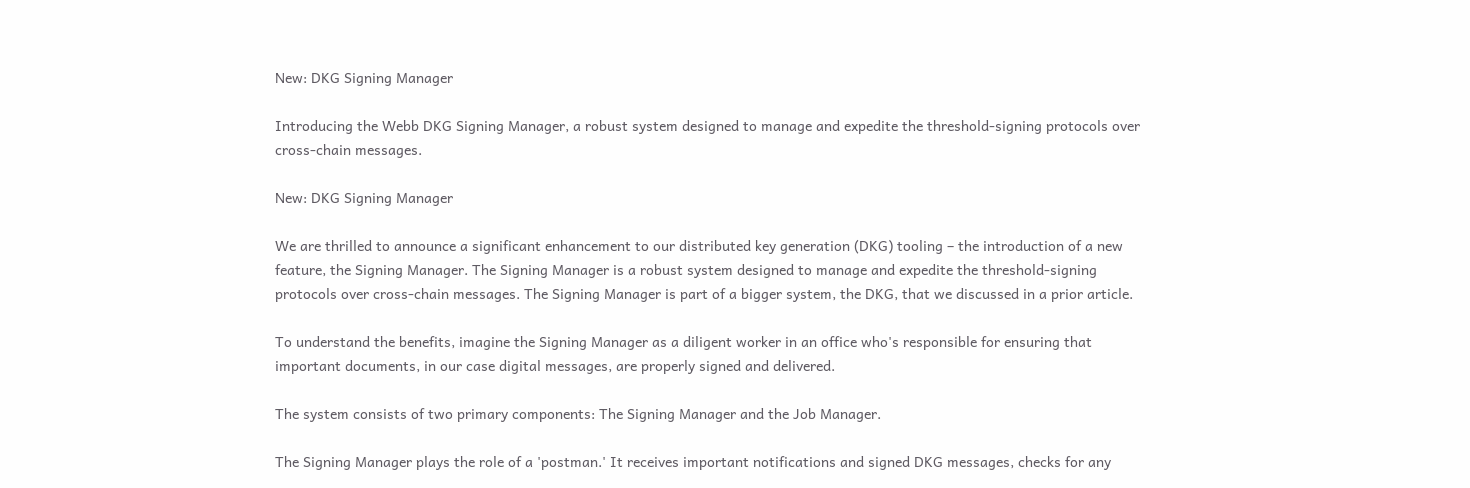New: DKG Signing Manager

Introducing the Webb DKG Signing Manager, a robust system designed to manage and expedite the threshold-signing protocols over cross-chain messages.

New: DKG Signing Manager

We are thrilled to announce a significant enhancement to our distributed key generation (DKG) tooling – the introduction of a new feature, the Signing Manager. The Signing Manager is a robust system designed to manage and expedite the threshold-signing protocols over cross-chain messages. The Signing Manager is part of a bigger system, the DKG, that we discussed in a prior article.

To understand the benefits, imagine the Signing Manager as a diligent worker in an office who's responsible for ensuring that important documents, in our case digital messages, are properly signed and delivered.

The system consists of two primary components: The Signing Manager and the Job Manager.

The Signing Manager plays the role of a 'postman.' It receives important notifications and signed DKG messages, checks for any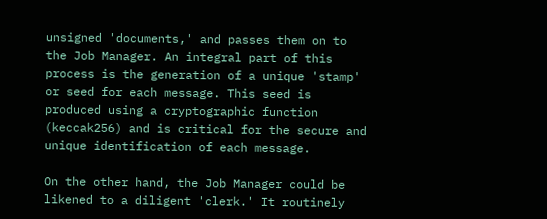unsigned 'documents,' and passes them on to the Job Manager. An integral part of this process is the generation of a unique 'stamp' or seed for each message. This seed is produced using a cryptographic function (keccak256) and is critical for the secure and unique identification of each message.

On the other hand, the Job Manager could be likened to a diligent 'clerk.' It routinely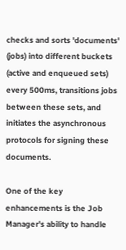checks and sorts 'documents' (jobs) into different buckets (active and enqueued sets) every 500ms, transitions jobs between these sets, and initiates the asynchronous protocols for signing these documents.

One of the key enhancements is the Job Manager's ability to handle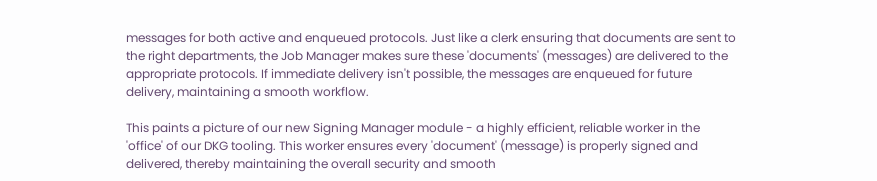messages for both active and enqueued protocols. Just like a clerk ensuring that documents are sent to the right departments, the Job Manager makes sure these 'documents' (messages) are delivered to the appropriate protocols. If immediate delivery isn't possible, the messages are enqueued for future delivery, maintaining a smooth workflow.

This paints a picture of our new Signing Manager module - a highly efficient, reliable worker in the 'office' of our DKG tooling. This worker ensures every 'document' (message) is properly signed and delivered, thereby maintaining the overall security and smooth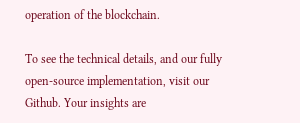operation of the blockchain.

To see the technical details, and our fully open-source implementation, visit our Github. Your insights are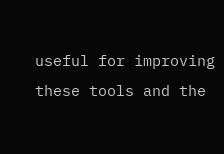useful for improving these tools and the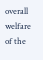overall welfare of the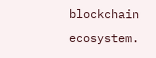blockchain ecosystem.